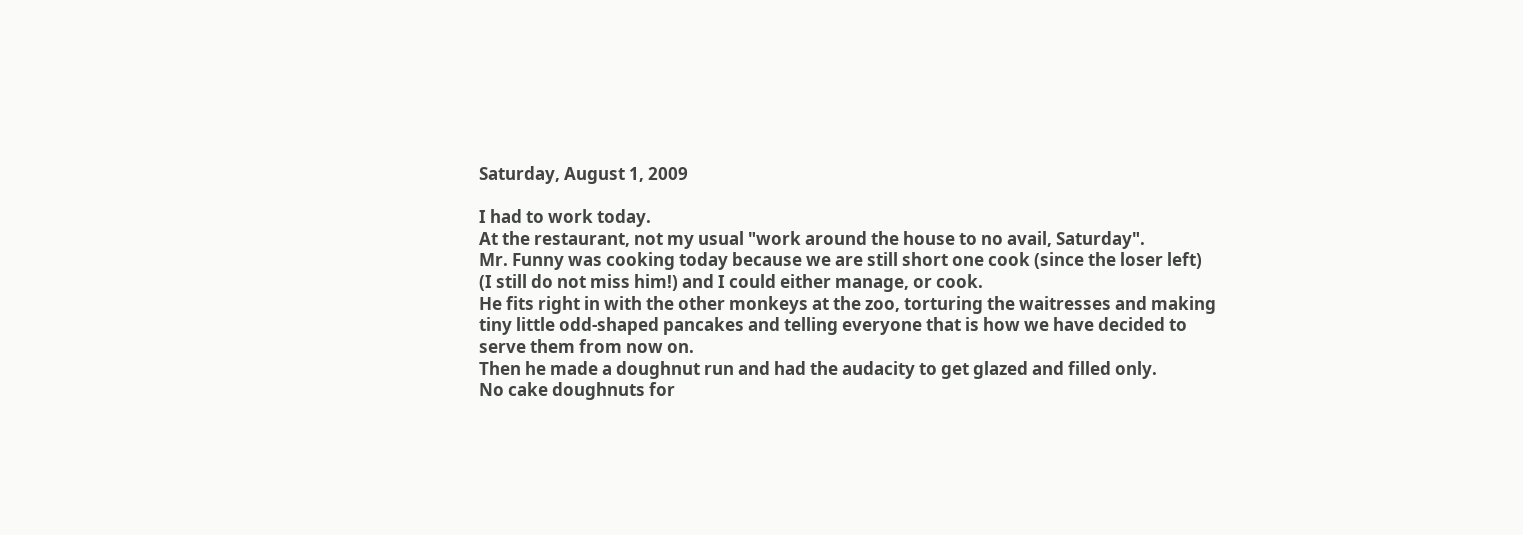Saturday, August 1, 2009

I had to work today.
At the restaurant, not my usual "work around the house to no avail, Saturday".
Mr. Funny was cooking today because we are still short one cook (since the loser left) (I still do not miss him!) and I could either manage, or cook.
He fits right in with the other monkeys at the zoo, torturing the waitresses and making tiny little odd-shaped pancakes and telling everyone that is how we have decided to serve them from now on.
Then he made a doughnut run and had the audacity to get glazed and filled only.
No cake doughnuts for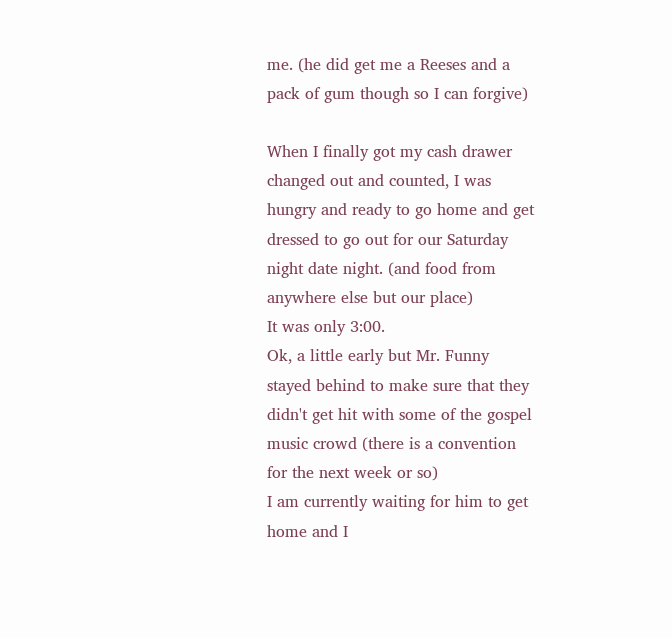me. (he did get me a Reeses and a pack of gum though so I can forgive)

When I finally got my cash drawer changed out and counted, I was hungry and ready to go home and get dressed to go out for our Saturday night date night. (and food from anywhere else but our place)
It was only 3:00.
Ok, a little early but Mr. Funny stayed behind to make sure that they didn't get hit with some of the gospel music crowd (there is a convention for the next week or so)
I am currently waiting for him to get home and I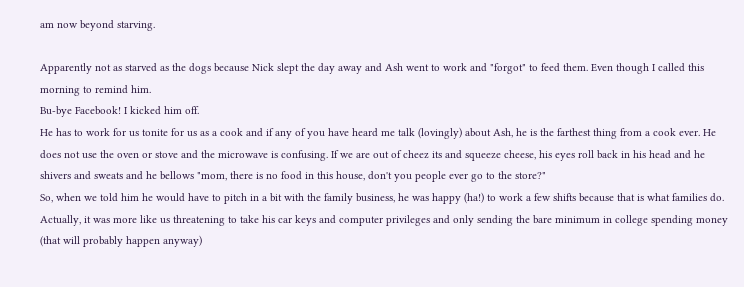am now beyond starving.

Apparently not as starved as the dogs because Nick slept the day away and Ash went to work and "forgot" to feed them. Even though I called this morning to remind him.
Bu-bye Facebook! I kicked him off.
He has to work for us tonite for us as a cook and if any of you have heard me talk (lovingly) about Ash, he is the farthest thing from a cook ever. He does not use the oven or stove and the microwave is confusing. If we are out of cheez its and squeeze cheese, his eyes roll back in his head and he shivers and sweats and he bellows "mom, there is no food in this house, don't you people ever go to the store?"
So, when we told him he would have to pitch in a bit with the family business, he was happy (ha!) to work a few shifts because that is what families do.
Actually, it was more like us threatening to take his car keys and computer privileges and only sending the bare minimum in college spending money (that will probably happen anyway)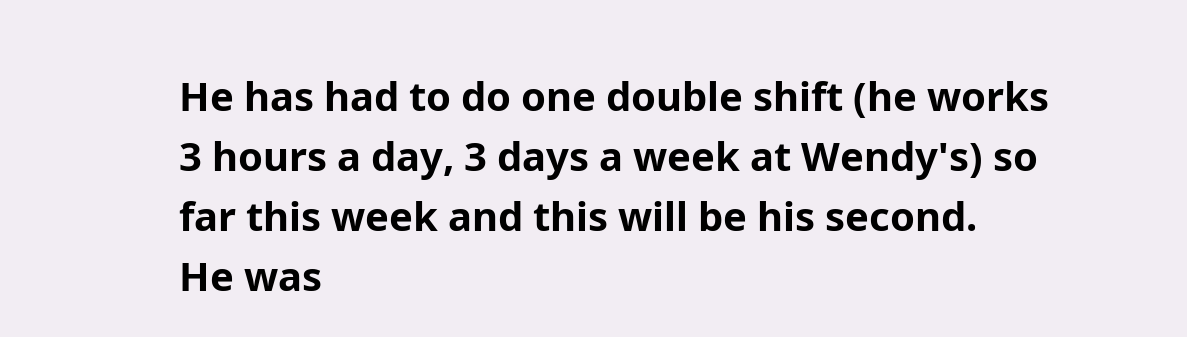He has had to do one double shift (he works 3 hours a day, 3 days a week at Wendy's) so far this week and this will be his second.
He was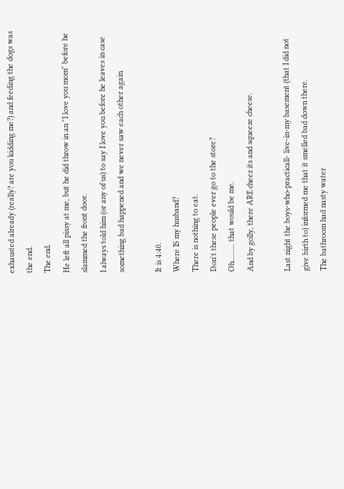exhausted already (really? are you kidding me?) and feeding the dogs was the end.
The end.
He left all pissy at me, but he did throw in an "I love you mom" before he slammed the front door.
I always told him (or any of us) to say I love you before he leaves in case something bad happened and we never saw each other again.

It is 4:40.
Where IS my husband?
There is nothing to eat.
Don't these people ever go to the store?
Oh......... that would be me.
And by golly, there ARE cheez its and squeeze cheese.

Last night the boys-who-practicall- live-in-my basement (that I did not give birth to) informed me that it smelled bad down there.
The bathroom had nasty water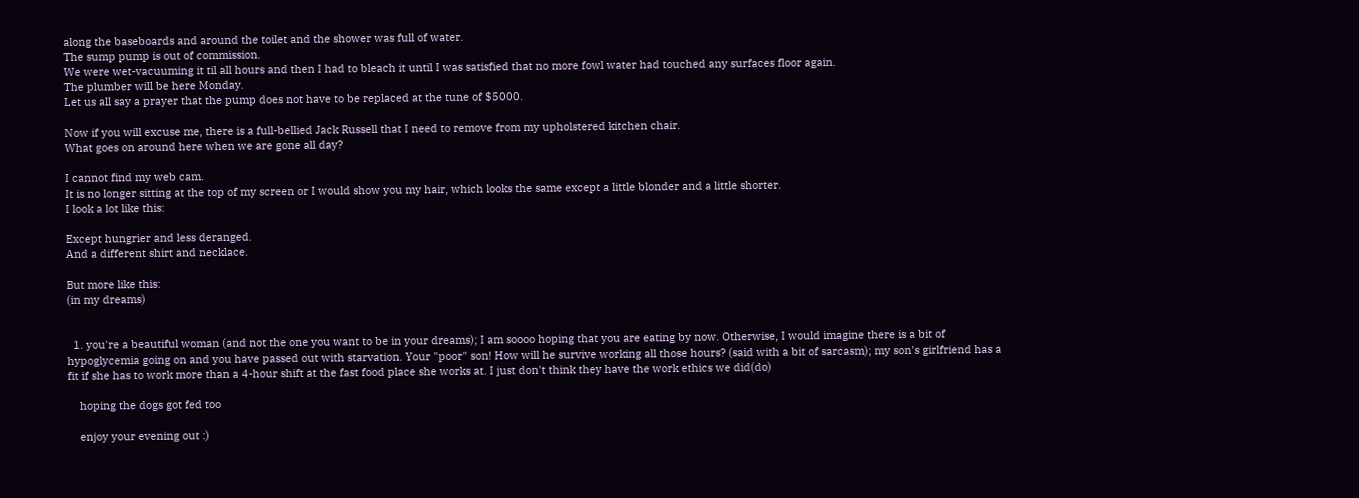along the baseboards and around the toilet and the shower was full of water.
The sump pump is out of commission.
We were wet-vacuuming it til all hours and then I had to bleach it until I was satisfied that no more fowl water had touched any surfaces floor again.
The plumber will be here Monday.
Let us all say a prayer that the pump does not have to be replaced at the tune of $5000.

Now if you will excuse me, there is a full-bellied Jack Russell that I need to remove from my upholstered kitchen chair.
What goes on around here when we are gone all day?

I cannot find my web cam.
It is no longer sitting at the top of my screen or I would show you my hair, which looks the same except a little blonder and a little shorter.
I look a lot like this:

Except hungrier and less deranged.
And a different shirt and necklace.

But more like this:
(in my dreams)


  1. you're a beautiful woman (and not the one you want to be in your dreams); I am soooo hoping that you are eating by now. Otherwise, I would imagine there is a bit of hypoglycemia going on and you have passed out with starvation. Your "poor" son! How will he survive working all those hours? (said with a bit of sarcasm); my son's girlfriend has a fit if she has to work more than a 4-hour shift at the fast food place she works at. I just don't think they have the work ethics we did(do)

    hoping the dogs got fed too

    enjoy your evening out :)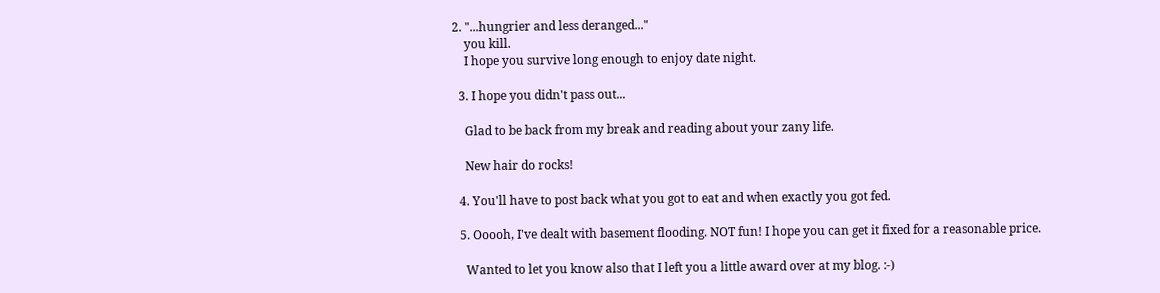2. "...hungrier and less deranged..."
    you kill.
    I hope you survive long enough to enjoy date night.

  3. I hope you didn't pass out...

    Glad to be back from my break and reading about your zany life.

    New hair do rocks!

  4. You'll have to post back what you got to eat and when exactly you got fed.

  5. Ooooh, I've dealt with basement flooding. NOT fun! I hope you can get it fixed for a reasonable price.

    Wanted to let you know also that I left you a little award over at my blog. :-)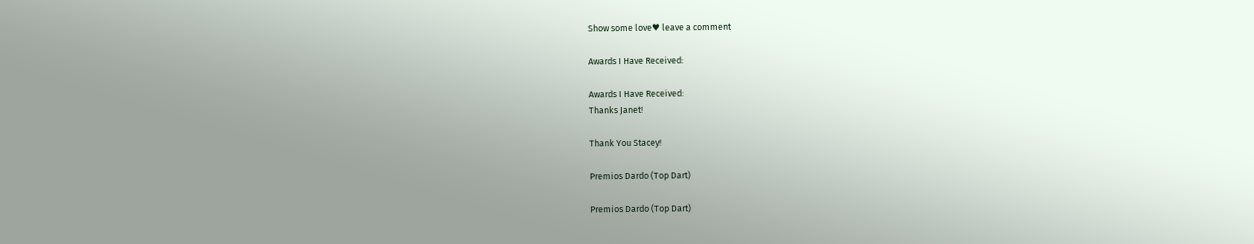Show some love♥ leave a comment

Awards I Have Received:

Awards I Have Received:
Thanks Janet!

Thank You Stacey!

Premios Dardo (Top Dart)

Premios Dardo (Top Dart)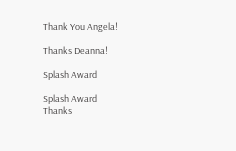Thank You Angela!

Thanks Deanna!

Splash Award

Splash Award
Thanks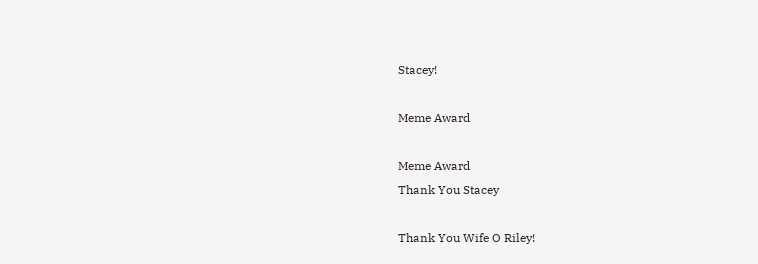Stacey!

Meme Award

Meme Award
Thank You Stacey

Thank You Wife O Riley!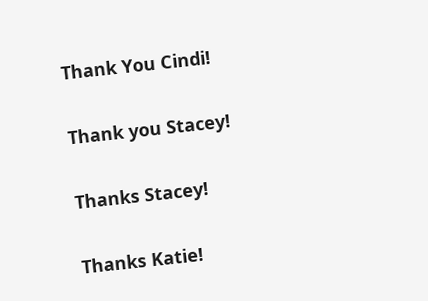Thank You Cindi!

Thank you Stacey!

Thanks Stacey!

Thanks Katie!